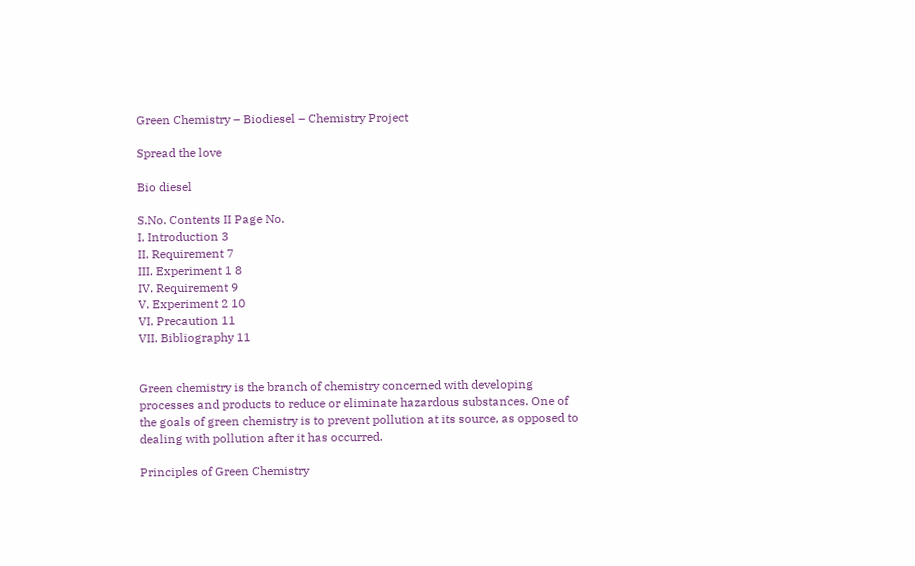Green Chemistry – Biodiesel – Chemistry Project

Spread the love

Bio diesel

S.No. Contents II Page No.
I. Introduction 3
II. Requirement 7
III. Experiment 1 8
IV. Requirement 9
V. Experiment 2 10
VI. Precaution 11
VII. Bibliography 11


Green chemistry is the branch of chemistry concerned with developing processes and products to reduce or eliminate hazardous substances. One of the goals of green chemistry is to prevent pollution at its source, as opposed to dealing with pollution after it has occurred.

Principles of Green Chemistry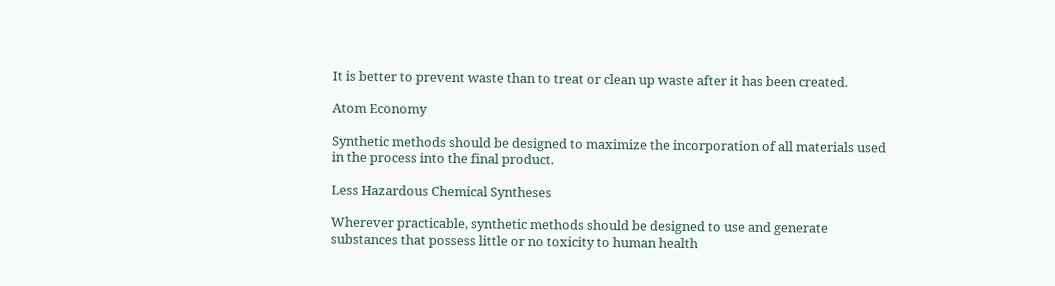It is better to prevent waste than to treat or clean up waste after it has been created.

Atom Economy

Synthetic methods should be designed to maximize the incorporation of all materials used in the process into the final product.

Less Hazardous Chemical Syntheses

Wherever practicable, synthetic methods should be designed to use and generate substances that possess little or no toxicity to human health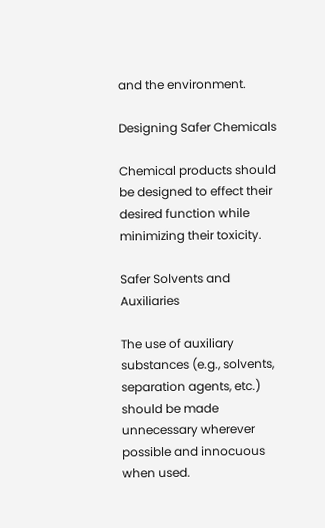and the environment.

Designing Safer Chemicals

Chemical products should be designed to effect their desired function while minimizing their toxicity.

Safer Solvents and Auxiliaries

The use of auxiliary substances (e.g., solvents, separation agents, etc.) should be made unnecessary wherever possible and innocuous when used.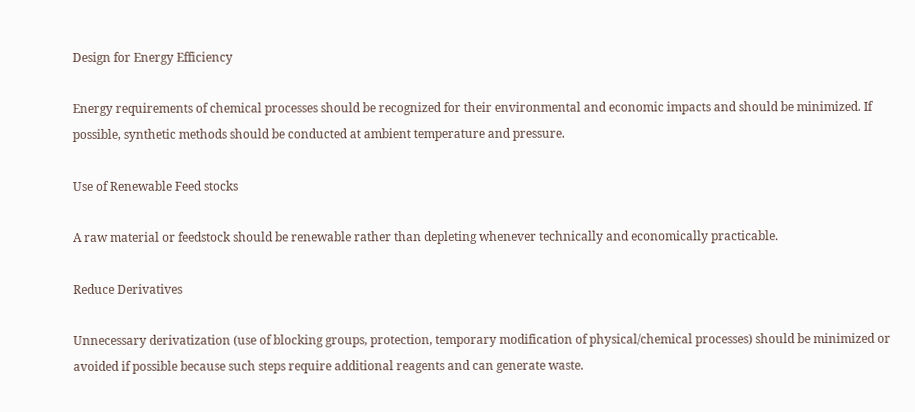Design for Energy Efficiency

Energy requirements of chemical processes should be recognized for their environmental and economic impacts and should be minimized. If possible, synthetic methods should be conducted at ambient temperature and pressure.

Use of Renewable Feed stocks

A raw material or feedstock should be renewable rather than depleting whenever technically and economically practicable.

Reduce Derivatives

Unnecessary derivatization (use of blocking groups, protection, temporary modification of physical/chemical processes) should be minimized or avoided if possible because such steps require additional reagents and can generate waste.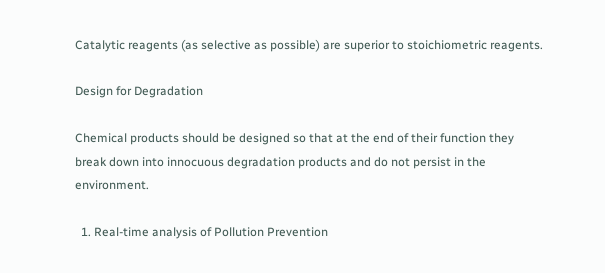Catalytic reagents (as selective as possible) are superior to stoichiometric reagents.

Design for Degradation

Chemical products should be designed so that at the end of their function they break down into innocuous degradation products and do not persist in the environment.

  1. Real-time analysis of Pollution Prevention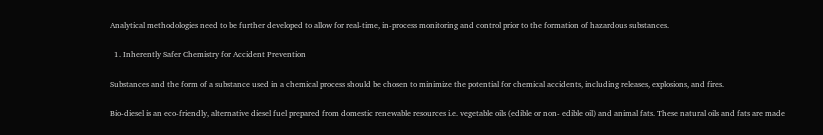Analytical methodologies need to be further developed to allow for real-time, in-process monitoring and control prior to the formation of hazardous substances.

  1. Inherently Safer Chemistry for Accident Prevention

Substances and the form of a substance used in a chemical process should be chosen to minimize the potential for chemical accidents, including releases, explosions, and fires.

Bio-diesel is an eco-friendly, alternative diesel fuel prepared from domestic renewable resources i.e. vegetable oils (edible or non- edible oil) and animal fats. These natural oils and fats are made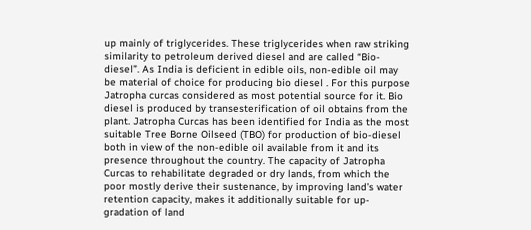up mainly of triglycerides. These triglycerides when raw striking similarity to petroleum derived diesel and are called “Bio-diesel”. As India is deficient in edible oils, non-edible oil may be material of choice for producing bio diesel . For this purpose Jatropha curcas considered as most potential source for it. Bio diesel is produced by transesterification of oil obtains from the plant. Jatropha Curcas has been identified for India as the most suitable Tree Borne Oilseed (TBO) for production of bio-diesel both in view of the non-edible oil available from it and its presence throughout the country. The capacity of Jatropha Curcas to rehabilitate degraded or dry lands, from which the poor mostly derive their sustenance, by improving land’s water retention capacity, makes it additionally suitable for up-gradation of land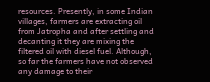resources. Presently, in some Indian villages, farmers are extracting oil from Jatropha and after settling and decanting it they are mixing the filtered oil with diesel fuel. Although, so far the farmers have not observed any damage to their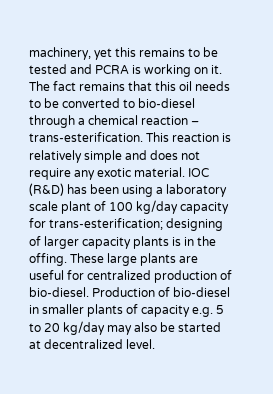machinery, yet this remains to be tested and PCRA is working on it. The fact remains that this oil needs to be converted to bio-diesel through a chemical reaction – trans-esterification. This reaction is relatively simple and does not require any exotic material. IOC (R&D) has been using a laboratory scale plant of 100 kg/day capacity for trans-esterification; designing of larger capacity plants is in the offing. These large plants are useful for centralized production of bio-diesel. Production of bio-diesel in smaller plants of capacity e.g. 5 to 20 kg/day may also be started at decentralized level.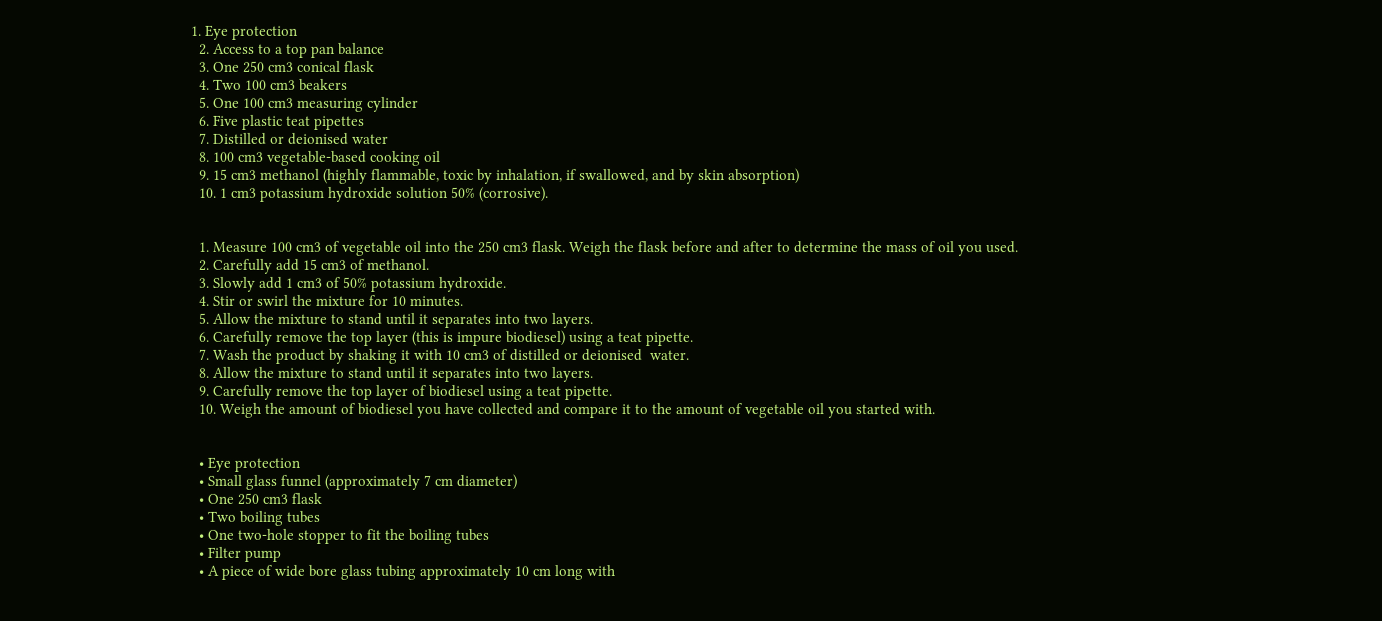1. Eye protection
  2. Access to a top pan balance
  3. One 250 cm3 conical flask
  4. Two 100 cm3 beakers
  5. One 100 cm3 measuring cylinder
  6. Five plastic teat pipettes
  7. Distilled or deionised water
  8. 100 cm3 vegetable-based cooking oil
  9. 15 cm3 methanol (highly flammable, toxic by inhalation, if swallowed, and by skin absorption)
  10. 1 cm3 potassium hydroxide solution 50% (corrosive).


  1. Measure 100 cm3 of vegetable oil into the 250 cm3 flask. Weigh the flask before and after to determine the mass of oil you used.
  2. Carefully add 15 cm3 of methanol.
  3. Slowly add 1 cm3 of 50% potassium hydroxide.
  4. Stir or swirl the mixture for 10 minutes.
  5. Allow the mixture to stand until it separates into two layers.
  6. Carefully remove the top layer (this is impure biodiesel) using a teat pipette.
  7. Wash the product by shaking it with 10 cm3 of distilled or deionised  water.
  8. Allow the mixture to stand until it separates into two layers.
  9. Carefully remove the top layer of biodiesel using a teat pipette.
  10. Weigh the amount of biodiesel you have collected and compare it to the amount of vegetable oil you started with.


  • Eye protection
  • Small glass funnel (approximately 7 cm diameter)
  • One 250 cm3 flask
  • Two boiling tubes
  • One two-hole stopper to fit the boiling tubes
  • Filter pump
  • A piece of wide bore glass tubing approximately 10 cm long with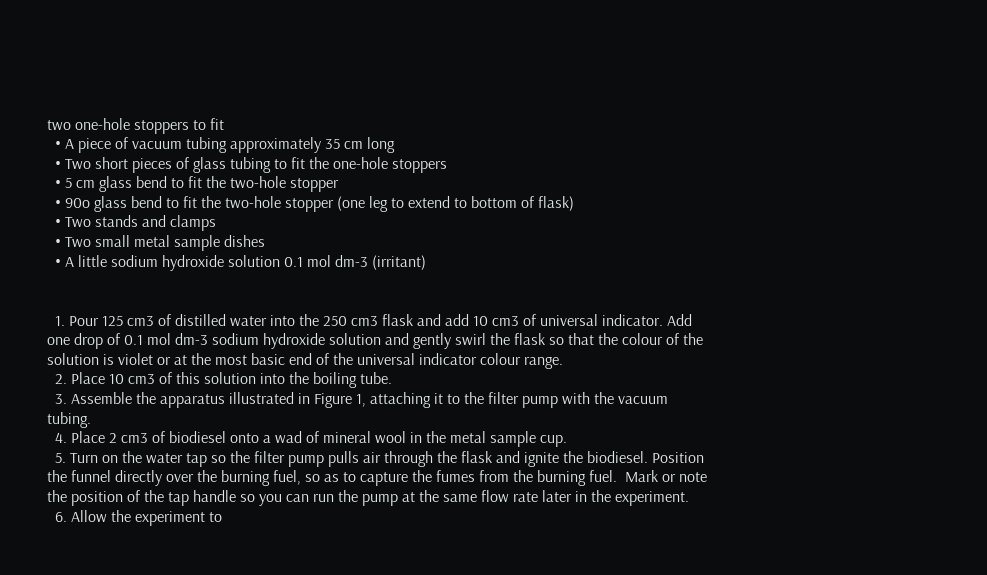two one-hole stoppers to fit
  • A piece of vacuum tubing approximately 35 cm long
  • Two short pieces of glass tubing to fit the one-hole stoppers
  • 5 cm glass bend to fit the two-hole stopper
  • 90o glass bend to fit the two-hole stopper (one leg to extend to bottom of flask)
  • Two stands and clamps
  • Two small metal sample dishes
  • A little sodium hydroxide solution 0.1 mol dm-3 (irritant)


  1. Pour 125 cm3 of distilled water into the 250 cm3 flask and add 10 cm3 of universal indicator. Add one drop of 0.1 mol dm-3 sodium hydroxide solution and gently swirl the flask so that the colour of the solution is violet or at the most basic end of the universal indicator colour range.
  2. Place 10 cm3 of this solution into the boiling tube.
  3. Assemble the apparatus illustrated in Figure 1, attaching it to the filter pump with the vacuum tubing.
  4. Place 2 cm3 of biodiesel onto a wad of mineral wool in the metal sample cup.
  5. Turn on the water tap so the filter pump pulls air through the flask and ignite the biodiesel. Position the funnel directly over the burning fuel, so as to capture the fumes from the burning fuel.  Mark or note the position of the tap handle so you can run the pump at the same flow rate later in the experiment.
  6. Allow the experiment to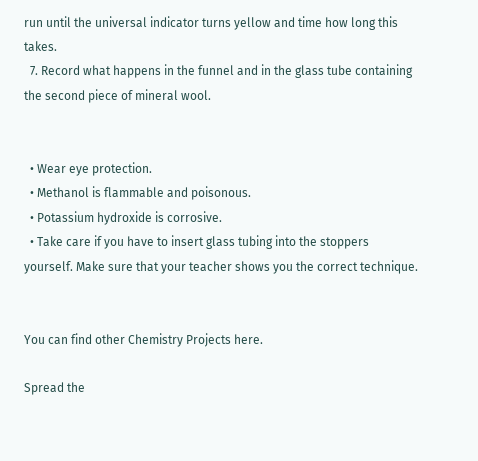run until the universal indicator turns yellow and time how long this takes.
  7. Record what happens in the funnel and in the glass tube containing the second piece of mineral wool.


  • Wear eye protection.
  • Methanol is flammable and poisonous.
  • Potassium hydroxide is corrosive.
  • Take care if you have to insert glass tubing into the stoppers yourself. Make sure that your teacher shows you the correct technique.


You can find other Chemistry Projects here.

Spread the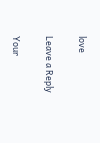love

Leave a Reply

Your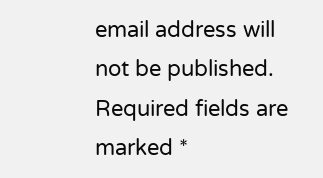email address will not be published. Required fields are marked *